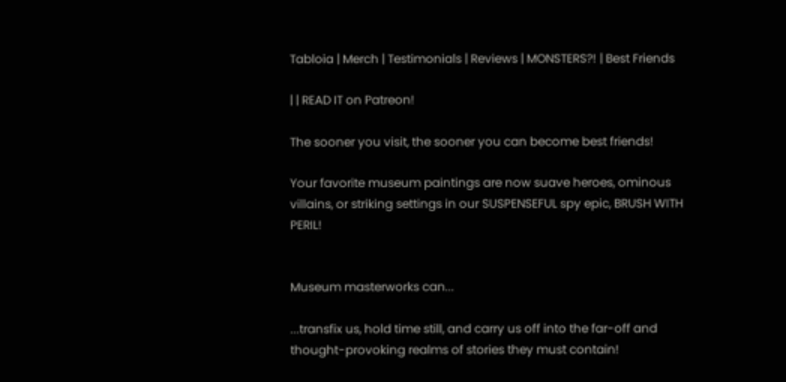Tabloia | Merch | Testimonials | Reviews | MONSTERS?! | Best Friends

| | READ IT on Patreon!

The sooner you visit, the sooner you can become best friends!

Your favorite museum paintings are now suave heroes, ominous villains, or striking settings in our SUSPENSEFUL spy epic, BRUSH WITH PERIL!


Museum masterworks can...

...transfix us, hold time still, and carry us off into the far-off and thought-provoking realms of stories they must contain!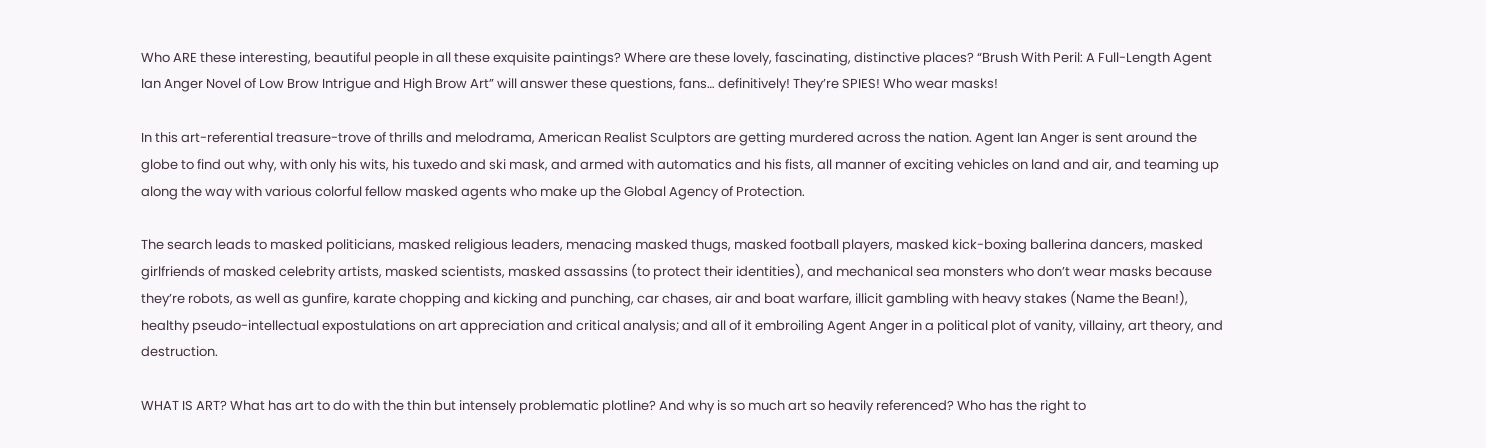Who ARE these interesting, beautiful people in all these exquisite paintings? Where are these lovely, fascinating, distinctive places? “Brush With Peril: A Full-Length Agent Ian Anger Novel of Low Brow Intrigue and High Brow Art” will answer these questions, fans… definitively! They’re SPIES! Who wear masks!

In this art-referential treasure-trove of thrills and melodrama, American Realist Sculptors are getting murdered across the nation. Agent Ian Anger is sent around the globe to find out why, with only his wits, his tuxedo and ski mask, and armed with automatics and his fists, all manner of exciting vehicles on land and air, and teaming up along the way with various colorful fellow masked agents who make up the Global Agency of Protection.

The search leads to masked politicians, masked religious leaders, menacing masked thugs, masked football players, masked kick-boxing ballerina dancers, masked girlfriends of masked celebrity artists, masked scientists, masked assassins (to protect their identities), and mechanical sea monsters who don’t wear masks because they’re robots, as well as gunfire, karate chopping and kicking and punching, car chases, air and boat warfare, illicit gambling with heavy stakes (Name the Bean!), healthy pseudo-intellectual expostulations on art appreciation and critical analysis; and all of it embroiling Agent Anger in a political plot of vanity, villainy, art theory, and destruction.

WHAT IS ART? What has art to do with the thin but intensely problematic plotline? And why is so much art so heavily referenced? Who has the right to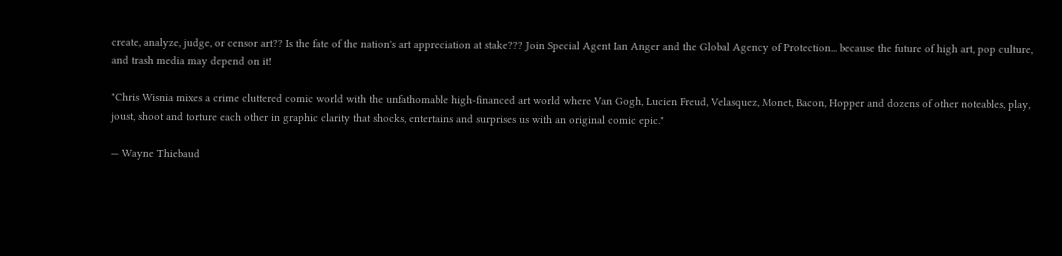create, analyze, judge, or censor art?? Is the fate of the nation's art appreciation at stake??? Join Special Agent Ian Anger and the Global Agency of Protection... because the future of high art, pop culture, and trash media may depend on it!

"Chris Wisnia mixes a crime cluttered comic world with the unfathomable high-financed art world where Van Gogh, Lucien Freud, Velasquez, Monet, Bacon, Hopper and dozens of other noteables, play, joust, shoot and torture each other in graphic clarity that shocks, entertains and surprises us with an original comic epic."

— Wayne Thiebaud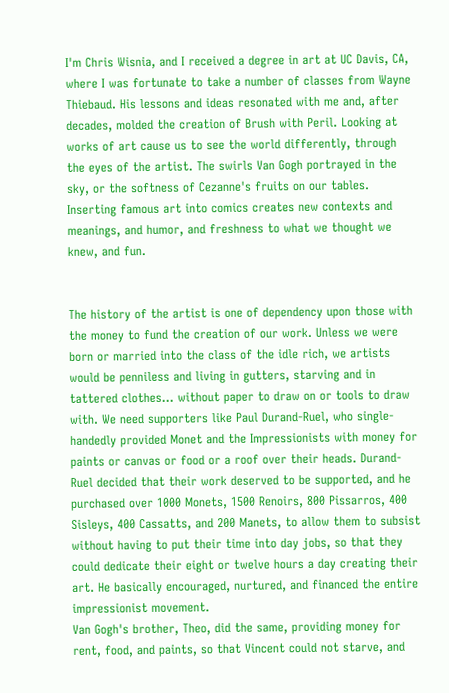I'm Chris Wisnia, and I received a degree in art at UC Davis, CA, where I was fortunate to take a number of classes from Wayne Thiebaud. His lessons and ideas resonated with me and, after decades, molded the creation of Brush with Peril. Looking at works of art cause us to see the world differently, through the eyes of the artist. The swirls Van Gogh portrayed in the sky, or the softness of Cezanne's fruits on our tables. Inserting famous art into comics creates new contexts and meanings, and humor, and freshness to what we thought we knew, and fun.


The history of the artist is one of dependency upon those with the money to fund the creation of our work. Unless we were born or married into the class of the idle rich, we artists would be penniless and living in gutters, starving and in tattered clothes... without paper to draw on or tools to draw with. We need supporters like Paul Durand-Ruel, who single-handedly provided Monet and the Impressionists with money for paints or canvas or food or a roof over their heads. Durand-Ruel decided that their work deserved to be supported, and he purchased over 1000 Monets, 1500 Renoirs, 800 Pissarros, 400 Sisleys, 400 Cassatts, and 200 Manets, to allow them to subsist without having to put their time into day jobs, so that they could dedicate their eight or twelve hours a day creating their art. He basically encouraged, nurtured, and financed the entire impressionist movement.
Van Gogh's brother, Theo, did the same, providing money for rent, food, and paints, so that Vincent could not starve, and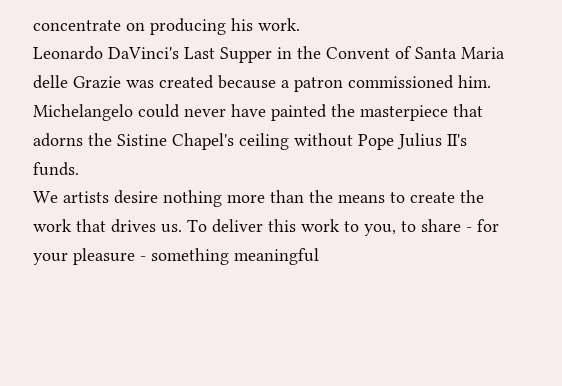concentrate on producing his work.
Leonardo DaVinci's Last Supper in the Convent of Santa Maria delle Grazie was created because a patron commissioned him. Michelangelo could never have painted the masterpiece that adorns the Sistine Chapel's ceiling without Pope Julius II's funds.
We artists desire nothing more than the means to create the work that drives us. To deliver this work to you, to share - for your pleasure - something meaningful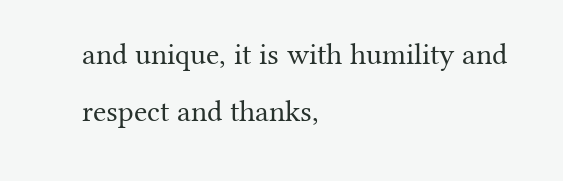and unique, it is with humility and respect and thanks,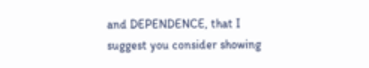and DEPENDENCE, that I suggest you consider showing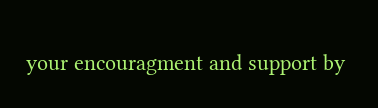your encouragment and support by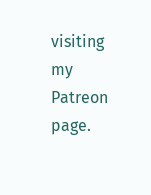visiting my Patreon page.